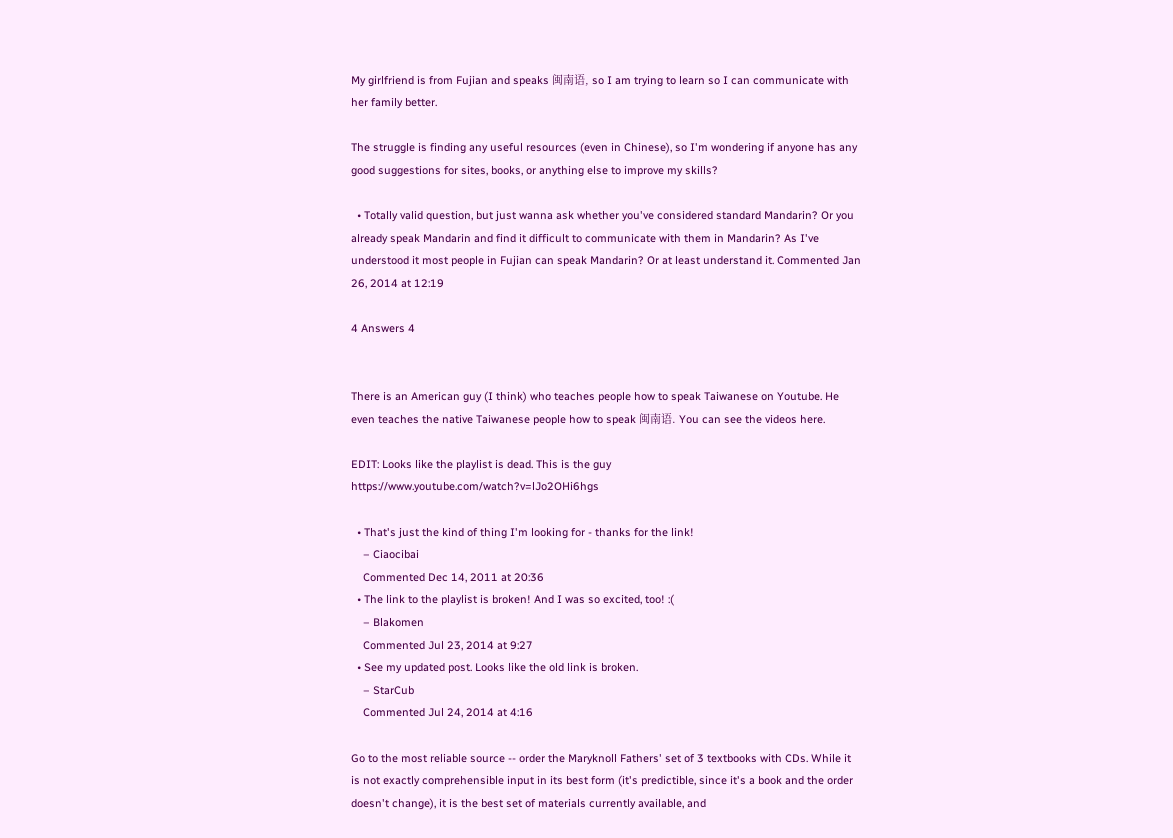My girlfriend is from Fujian and speaks 闽南语, so I am trying to learn so I can communicate with her family better.

The struggle is finding any useful resources (even in Chinese), so I'm wondering if anyone has any good suggestions for sites, books, or anything else to improve my skills?

  • Totally valid question, but just wanna ask whether you've considered standard Mandarin? Or you already speak Mandarin and find it difficult to communicate with them in Mandarin? As I've understood it most people in Fujian can speak Mandarin? Or at least understand it. Commented Jan 26, 2014 at 12:19

4 Answers 4


There is an American guy (I think) who teaches people how to speak Taiwanese on Youtube. He even teaches the native Taiwanese people how to speak 闽南语. You can see the videos here.

EDIT: Looks like the playlist is dead. This is the guy https://www.youtube.com/watch?v=lJo2OHi6hgs

  • That's just the kind of thing I'm looking for - thanks for the link!
    – Ciaocibai
    Commented Dec 14, 2011 at 20:36
  • The link to the playlist is broken! And I was so excited, too! :(
    – Blakomen
    Commented Jul 23, 2014 at 9:27
  • See my updated post. Looks like the old link is broken.
    – StarCub
    Commented Jul 24, 2014 at 4:16

Go to the most reliable source -- order the Maryknoll Fathers' set of 3 textbooks with CDs. While it is not exactly comprehensible input in its best form (it's predictible, since it's a book and the order doesn't change), it is the best set of materials currently available, and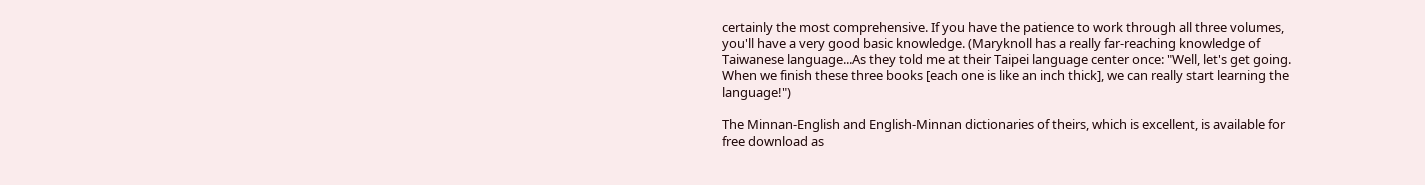certainly the most comprehensive. If you have the patience to work through all three volumes, you'll have a very good basic knowledge. (Maryknoll has a really far-reaching knowledge of Taiwanese language...As they told me at their Taipei language center once: "Well, let's get going. When we finish these three books [each one is like an inch thick], we can really start learning the language!")

The Minnan-English and English-Minnan dictionaries of theirs, which is excellent, is available for free download as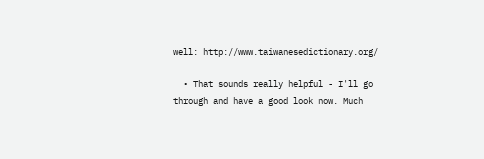well: http://www.taiwanesedictionary.org/

  • That sounds really helpful - I'll go through and have a good look now. Much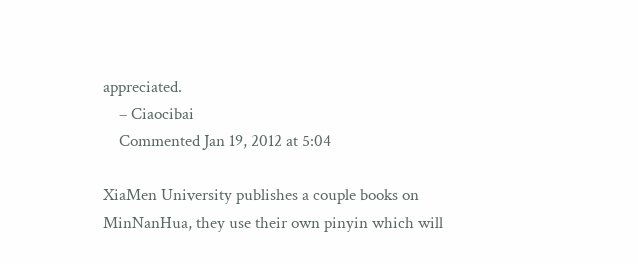appreciated.
    – Ciaocibai
    Commented Jan 19, 2012 at 5:04

XiaMen University publishes a couple books on MinNanHua, they use their own pinyin which will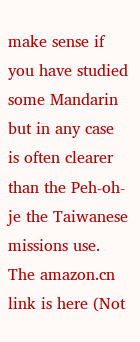make sense if you have studied some Mandarin but in any case is often clearer than the Peh-oh-je the Taiwanese missions use. The amazon.cn link is here (Not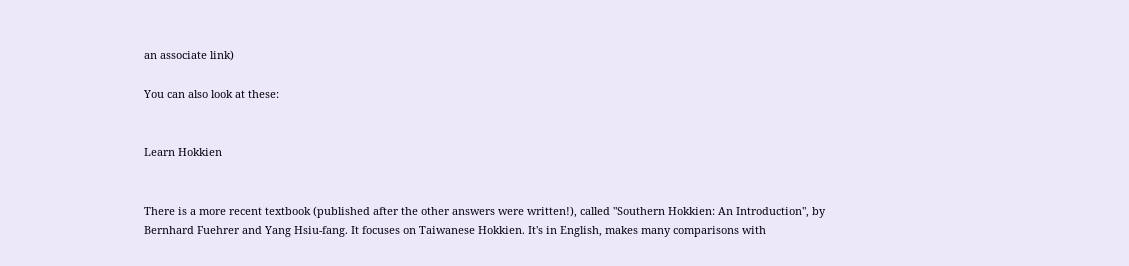an associate link)

You can also look at these:


Learn Hokkien


There is a more recent textbook (published after the other answers were written!), called "Southern Hokkien: An Introduction", by Bernhard Fuehrer and Yang Hsiu-fang. It focuses on Taiwanese Hokkien. It's in English, makes many comparisons with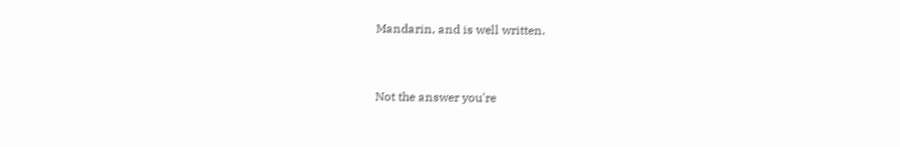Mandarin, and is well written.


Not the answer you're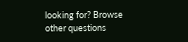looking for? Browse other questions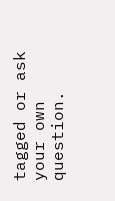tagged or ask your own question.